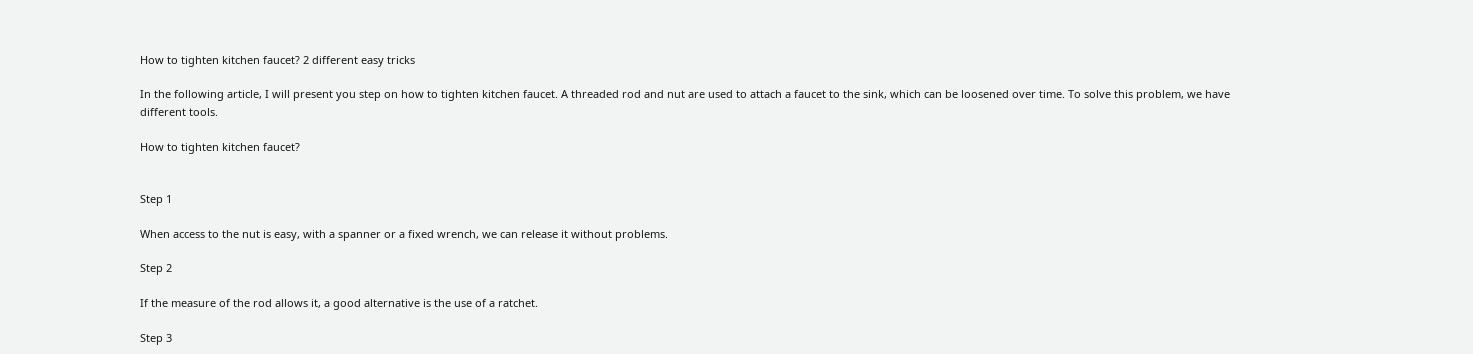How to tighten kitchen faucet? 2 different easy tricks

In the following article, I will present you step on how to tighten kitchen faucet. A threaded rod and nut are used to attach a faucet to the sink, which can be loosened over time. To solve this problem, we have different tools.

How to tighten kitchen faucet?


Step 1

When access to the nut is easy, with a spanner or a fixed wrench, we can release it without problems.

Step 2

If the measure of the rod allows it, a good alternative is the use of a ratchet.

Step 3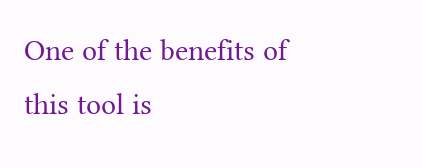One of the benefits of this tool is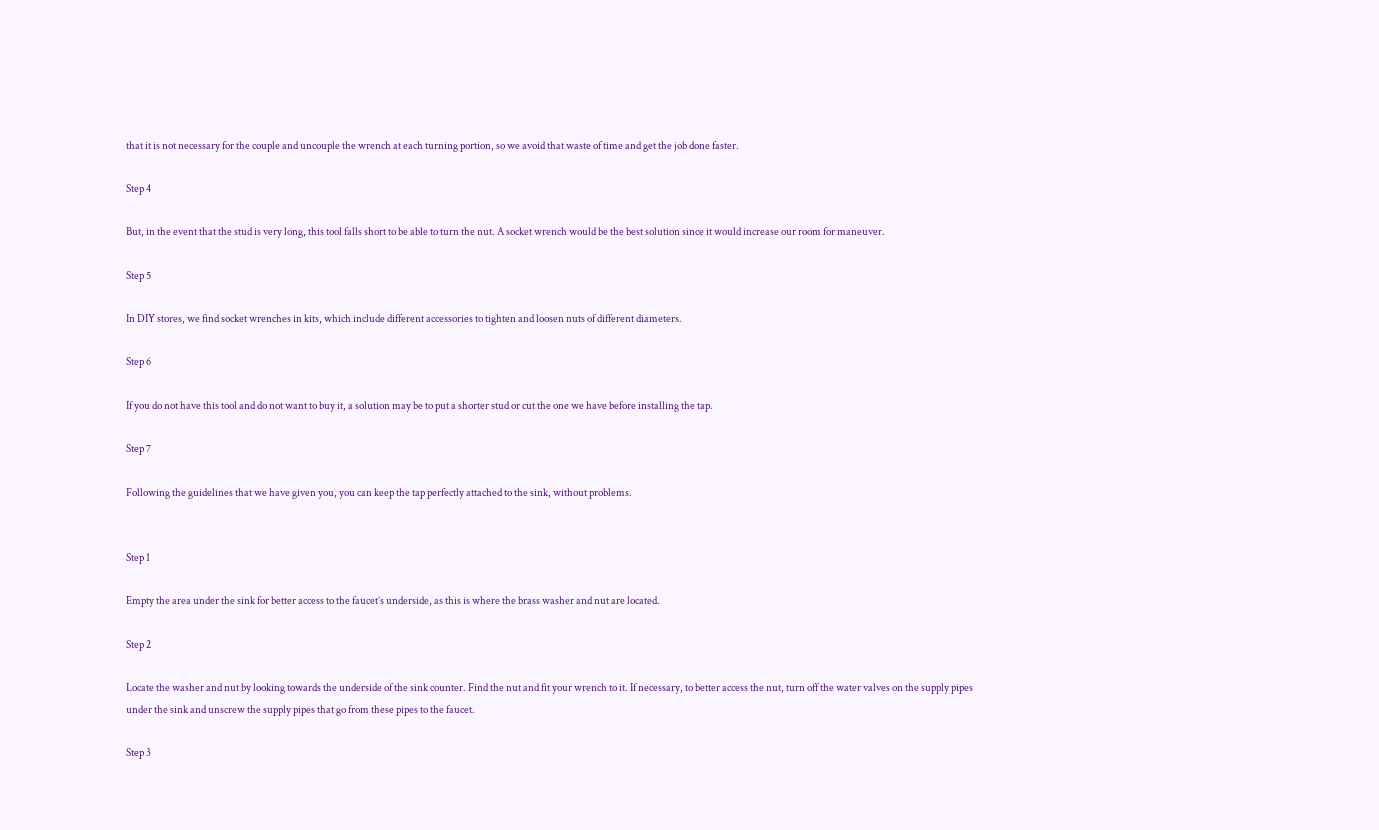that it is not necessary for the couple and uncouple the wrench at each turning portion, so we avoid that waste of time and get the job done faster.

Step 4

But, in the event that the stud is very long, this tool falls short to be able to turn the nut. A socket wrench would be the best solution since it would increase our room for maneuver.

Step 5

In DIY stores, we find socket wrenches in kits, which include different accessories to tighten and loosen nuts of different diameters.

Step 6

If you do not have this tool and do not want to buy it, a solution may be to put a shorter stud or cut the one we have before installing the tap.

Step 7

Following the guidelines that we have given you, you can keep the tap perfectly attached to the sink, without problems.


Step 1

Empty the area under the sink for better access to the faucet’s underside, as this is where the brass washer and nut are located.

Step 2

Locate the washer and nut by looking towards the underside of the sink counter. Find the nut and fit your wrench to it. If necessary, to better access the nut, turn off the water valves on the supply pipes under the sink and unscrew the supply pipes that go from these pipes to the faucet.

Step 3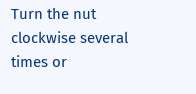Turn the nut clockwise several times or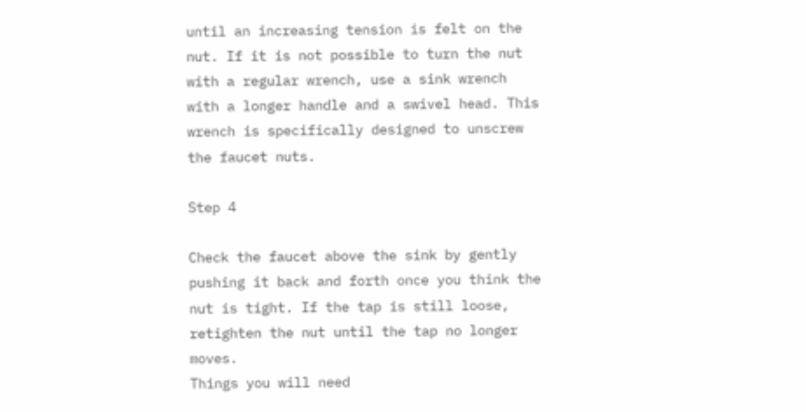until an increasing tension is felt on the nut. If it is not possible to turn the nut with a regular wrench, use a sink wrench with a longer handle and a swivel head. This wrench is specifically designed to unscrew the faucet nuts.

Step 4

Check the faucet above the sink by gently pushing it back and forth once you think the nut is tight. If the tap is still loose, retighten the nut until the tap no longer moves.
Things you will need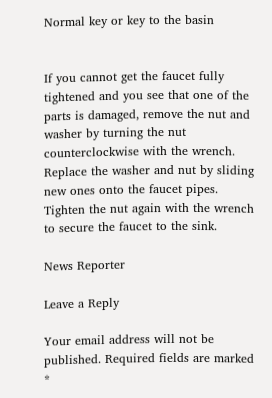Normal key or key to the basin


If you cannot get the faucet fully tightened and you see that one of the parts is damaged, remove the nut and washer by turning the nut counterclockwise with the wrench. Replace the washer and nut by sliding new ones onto the faucet pipes. Tighten the nut again with the wrench to secure the faucet to the sink.

News Reporter

Leave a Reply

Your email address will not be published. Required fields are marked *